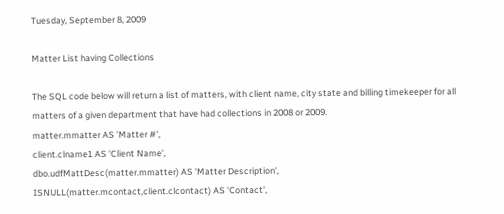Tuesday, September 8, 2009

Matter List having Collections

The SQL code below will return a list of matters, with client name, city state and billing timekeeper for all matters of a given department that have had collections in 2008 or 2009.
matter.mmatter AS 'Matter #',
client.clname1 AS 'Client Name',
dbo.udfMattDesc(matter.mmatter) AS 'Matter Description',
ISNULL(matter.mcontact,client.clcontact) AS 'Contact',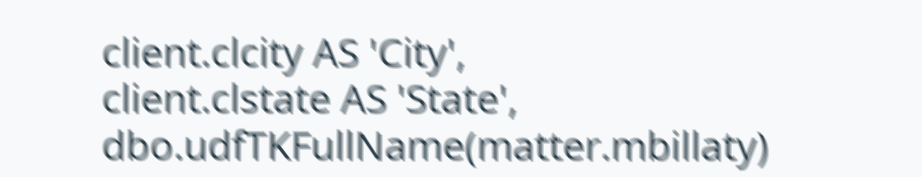client.clcity AS 'City',
client.clstate AS 'State',
dbo.udfTKFullName(matter.mbillaty)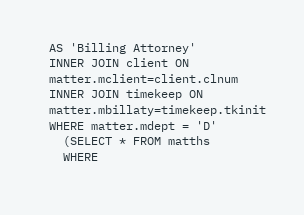AS 'Billing Attorney'
INNER JOIN client ON matter.mclient=client.clnum
INNER JOIN timekeep ON matter.mbillaty=timekeep.tkinit
WHERE matter.mdept = 'D'
  (SELECT * FROM matths
  WHERE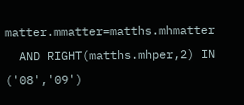matter.mmatter=matths.mhmatter
  AND RIGHT(matths.mhper,2) IN ('08','09')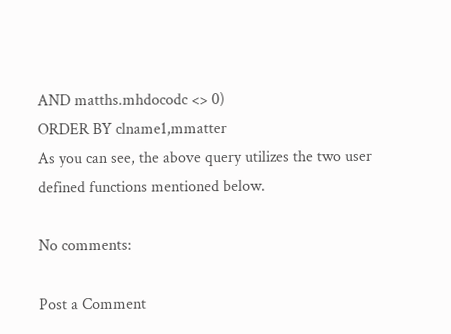AND matths.mhdocodc <> 0)
ORDER BY clname1,mmatter
As you can see, the above query utilizes the two user defined functions mentioned below.

No comments:

Post a Comment